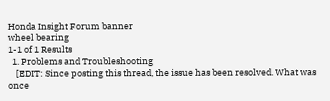Honda Insight Forum banner
wheel bearing
1-1 of 1 Results
  1. Problems and Troubleshooting
    [EDIT: Since posting this thread, the issue has been resolved. What was once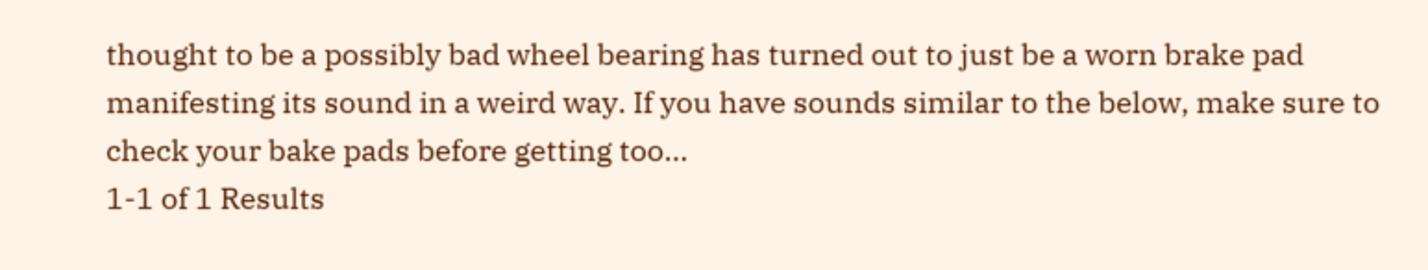thought to be a possibly bad wheel bearing has turned out to just be a worn brake pad manifesting its sound in a weird way. If you have sounds similar to the below, make sure to check your bake pads before getting too...
1-1 of 1 Results